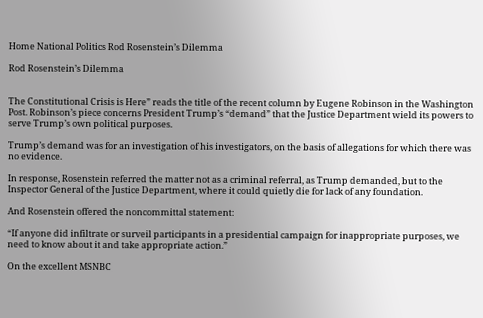Home National Politics Rod Rosenstein’s Dilemma

Rod Rosenstein’s Dilemma


The Constitutional Crisis is Here” reads the title of the recent column by Eugene Robinson in the Washington Post. Robinson’s piece concerns President Trump’s “demand” that the Justice Department wield its powers to serve Trump’s own political purposes.

Trump’s demand was for an investigation of his investigators, on the basis of allegations for which there was no evidence.

In response, Rosenstein referred the matter not as a criminal referral, as Trump demanded, but to the Inspector General of the Justice Department, where it could quietly die for lack of any foundation.

And Rosenstein offered the noncommittal statement:

“If anyone did infiltrate or surveil participants in a presidential campaign for inappropriate purposes, we need to know about it and take appropriate action.”

On the excellent MSNBC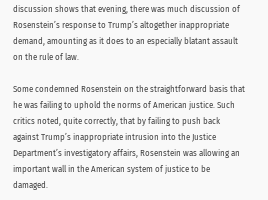discussion shows that evening, there was much discussion of Rosenstein’s response to Trump’s altogether inappropriate demand, amounting as it does to an especially blatant assault on the rule of law.

Some condemned Rosenstein on the straightforward basis that he was failing to uphold the norms of American justice. Such critics noted, quite correctly, that by failing to push back against Trump’s inappropriate intrusion into the Justice Department’s investigatory affairs, Rosenstein was allowing an important wall in the American system of justice to be damaged.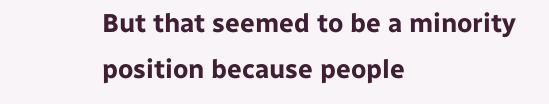But that seemed to be a minority position because people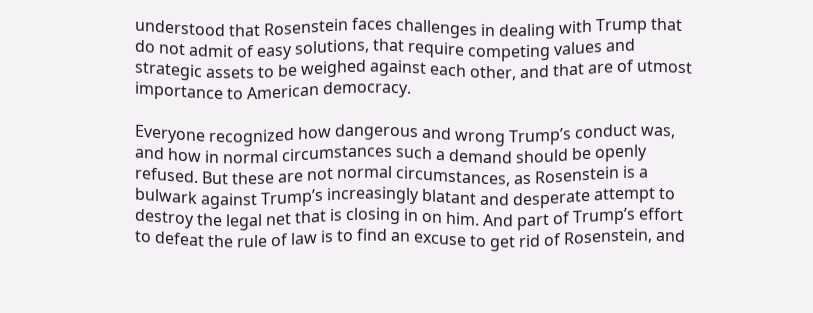understood that Rosenstein faces challenges in dealing with Trump that do not admit of easy solutions, that require competing values and strategic assets to be weighed against each other, and that are of utmost importance to American democracy.

Everyone recognized how dangerous and wrong Trump’s conduct was, and how in normal circumstances such a demand should be openly refused. But these are not normal circumstances, as Rosenstein is a bulwark against Trump’s increasingly blatant and desperate attempt to destroy the legal net that is closing in on him. And part of Trump’s effort to defeat the rule of law is to find an excuse to get rid of Rosenstein, and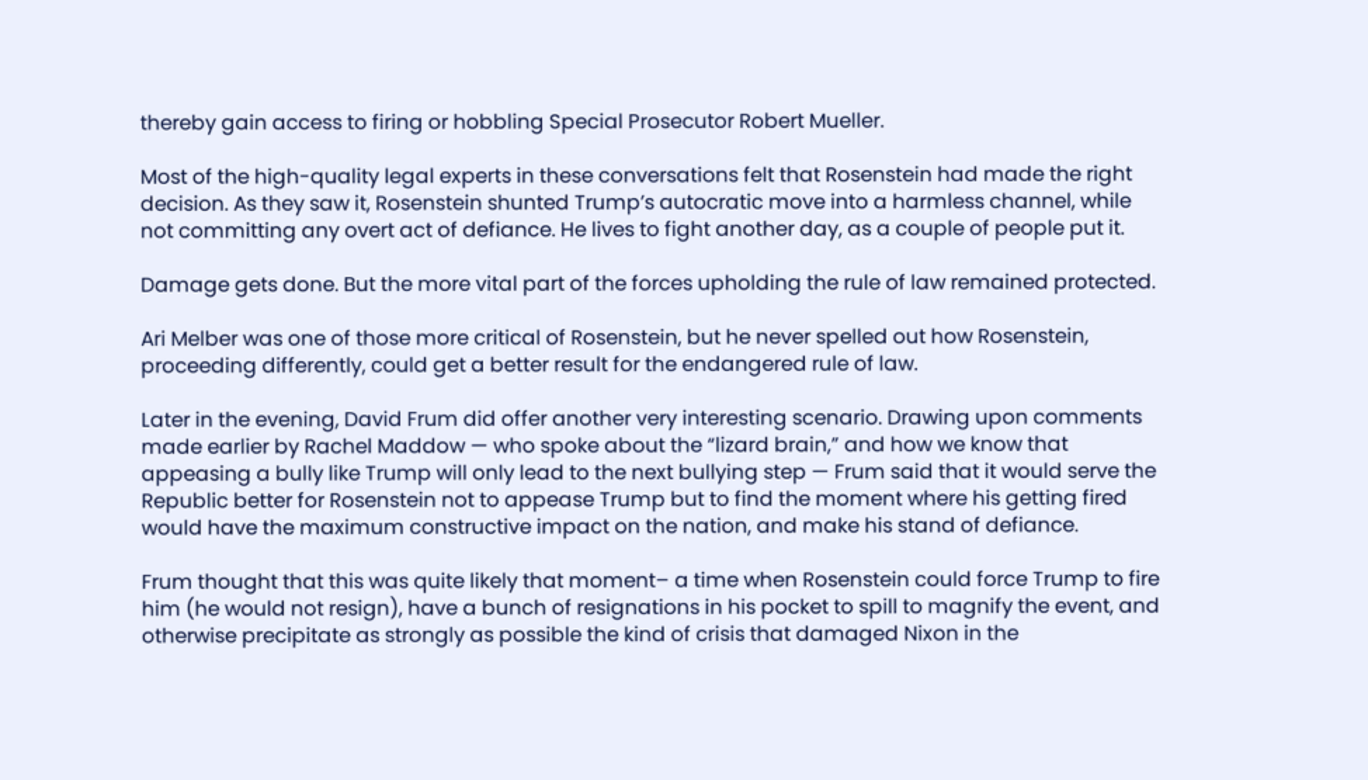thereby gain access to firing or hobbling Special Prosecutor Robert Mueller.

Most of the high-quality legal experts in these conversations felt that Rosenstein had made the right decision. As they saw it, Rosenstein shunted Trump’s autocratic move into a harmless channel, while not committing any overt act of defiance. He lives to fight another day, as a couple of people put it.

Damage gets done. But the more vital part of the forces upholding the rule of law remained protected.

Ari Melber was one of those more critical of Rosenstein, but he never spelled out how Rosenstein, proceeding differently, could get a better result for the endangered rule of law.

Later in the evening, David Frum did offer another very interesting scenario. Drawing upon comments made earlier by Rachel Maddow — who spoke about the “lizard brain,” and how we know that appeasing a bully like Trump will only lead to the next bullying step — Frum said that it would serve the Republic better for Rosenstein not to appease Trump but to find the moment where his getting fired would have the maximum constructive impact on the nation, and make his stand of defiance.

Frum thought that this was quite likely that moment– a time when Rosenstein could force Trump to fire him (he would not resign), have a bunch of resignations in his pocket to spill to magnify the event, and otherwise precipitate as strongly as possible the kind of crisis that damaged Nixon in the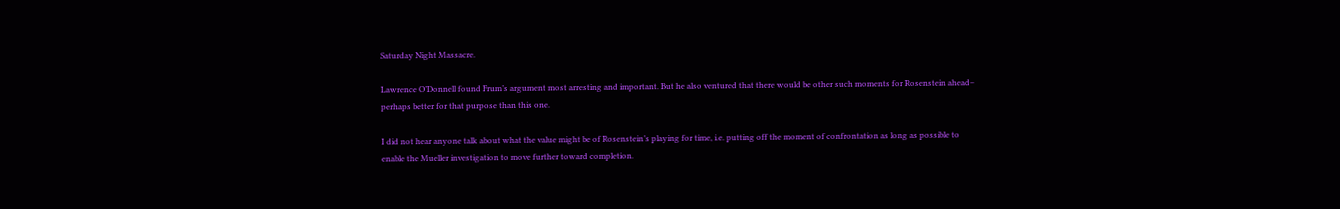Saturday Night Massacre.

Lawrence O’Donnell found Frum’s argument most arresting and important. But he also ventured that there would be other such moments for Rosenstein ahead– perhaps better for that purpose than this one.

I did not hear anyone talk about what the value might be of Rosenstein’s playing for time, i.e. putting off the moment of confrontation as long as possible to enable the Mueller investigation to move further toward completion.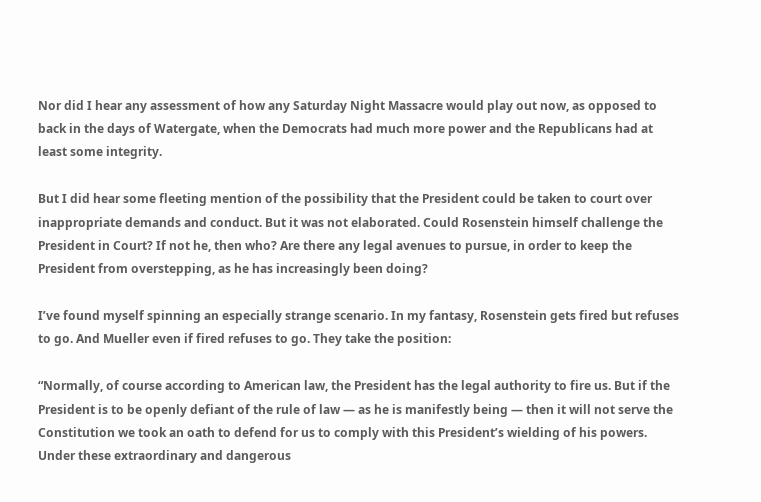Nor did I hear any assessment of how any Saturday Night Massacre would play out now, as opposed to back in the days of Watergate, when the Democrats had much more power and the Republicans had at least some integrity.

But I did hear some fleeting mention of the possibility that the President could be taken to court over inappropriate demands and conduct. But it was not elaborated. Could Rosenstein himself challenge the President in Court? If not he, then who? Are there any legal avenues to pursue, in order to keep the President from overstepping, as he has increasingly been doing?

I’ve found myself spinning an especially strange scenario. In my fantasy, Rosenstein gets fired but refuses to go. And Mueller even if fired refuses to go. They take the position:

“Normally, of course according to American law, the President has the legal authority to fire us. But if the President is to be openly defiant of the rule of law — as he is manifestly being — then it will not serve the Constitution we took an oath to defend for us to comply with this President’s wielding of his powers. Under these extraordinary and dangerous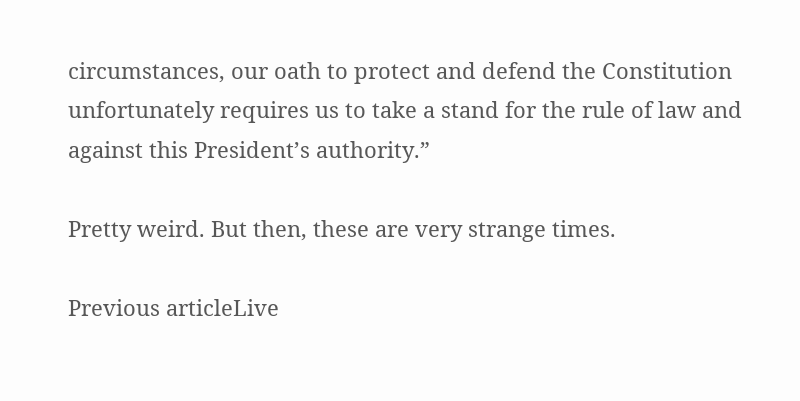circumstances, our oath to protect and defend the Constitution unfortunately requires us to take a stand for the rule of law and against this President’s authority.”

Pretty weird. But then, these are very strange times.

Previous articleLive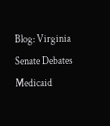Blog: Virginia Senate Debates Medicaid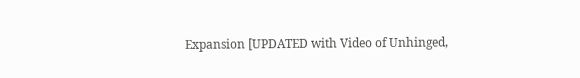Expansion [UPDATED with Video of Unhinged,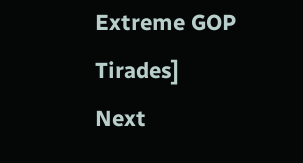Extreme GOP Tirades]
Next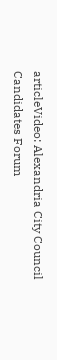articleVideo: Alexandria City Council Candidates Forum